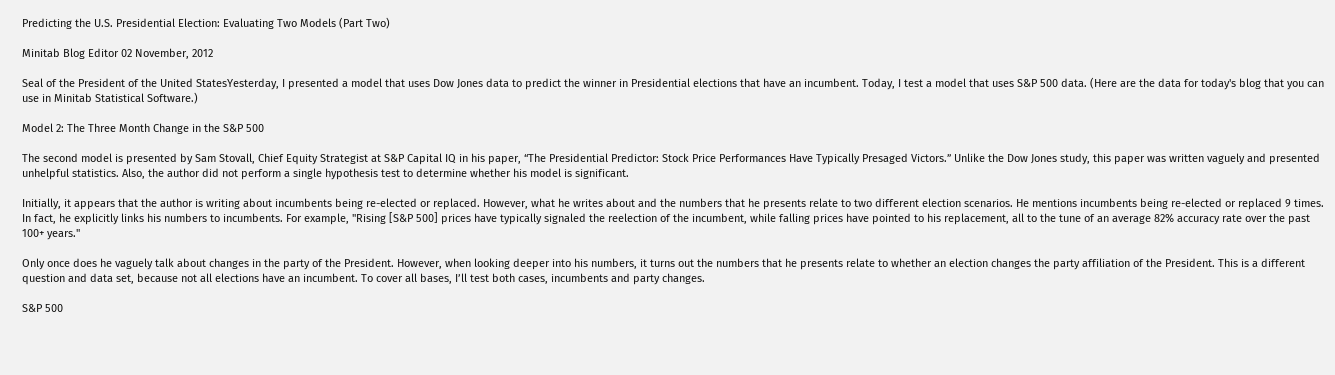Predicting the U.S. Presidential Election: Evaluating Two Models (Part Two)

Minitab Blog Editor 02 November, 2012

Seal of the President of the United StatesYesterday, I presented a model that uses Dow Jones data to predict the winner in Presidential elections that have an incumbent. Today, I test a model that uses S&P 500 data. (Here are the data for today's blog that you can use in Minitab Statistical Software.)

Model 2: The Three Month Change in the S&P 500

The second model is presented by Sam Stovall, Chief Equity Strategist at S&P Capital IQ in his paper, “The Presidential Predictor: Stock Price Performances Have Typically Presaged Victors.” Unlike the Dow Jones study, this paper was written vaguely and presented unhelpful statistics. Also, the author did not perform a single hypothesis test to determine whether his model is significant.

Initially, it appears that the author is writing about incumbents being re-elected or replaced. However, what he writes about and the numbers that he presents relate to two different election scenarios. He mentions incumbents being re-elected or replaced 9 times. In fact, he explicitly links his numbers to incumbents. For example, "Rising [S&P 500] prices have typically signaled the reelection of the incumbent, while falling prices have pointed to his replacement, all to the tune of an average 82% accuracy rate over the past 100+ years."

Only once does he vaguely talk about changes in the party of the President. However, when looking deeper into his numbers, it turns out the numbers that he presents relate to whether an election changes the party affiliation of the President. This is a different question and data set, because not all elections have an incumbent. To cover all bases, I’ll test both cases, incumbents and party changes.

S&P 500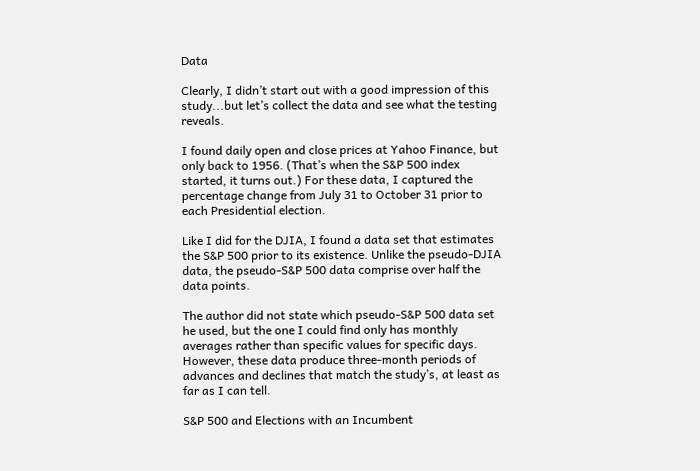Data

Clearly, I didn’t start out with a good impression of this study...but let’s collect the data and see what the testing reveals.

I found daily open and close prices at Yahoo Finance, but only back to 1956. (That’s when the S&P 500 index started, it turns out.) For these data, I captured the percentage change from July 31 to October 31 prior to each Presidential election.

Like I did for the DJIA, I found a data set that estimates the S&P 500 prior to its existence. Unlike the pseudo-DJIA data, the pseudo-S&P 500 data comprise over half the data points.

The author did not state which pseudo-S&P 500 data set he used, but the one I could find only has monthly averages rather than specific values for specific days. However, these data produce three-month periods of advances and declines that match the study’s, at least as far as I can tell.

S&P 500 and Elections with an Incumbent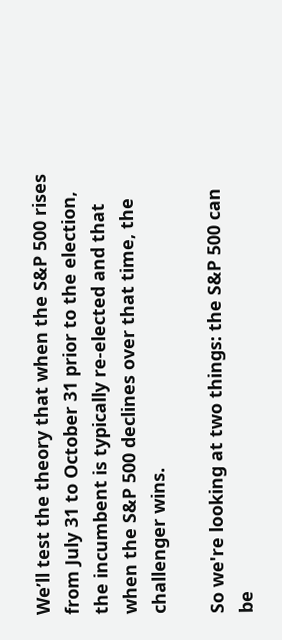We’ll test the theory that when the S&P 500 rises from July 31 to October 31 prior to the election, the incumbent is typically re-elected and that when the S&P 500 declines over that time, the challenger wins.

So we're looking at two things: the S&P 500 can be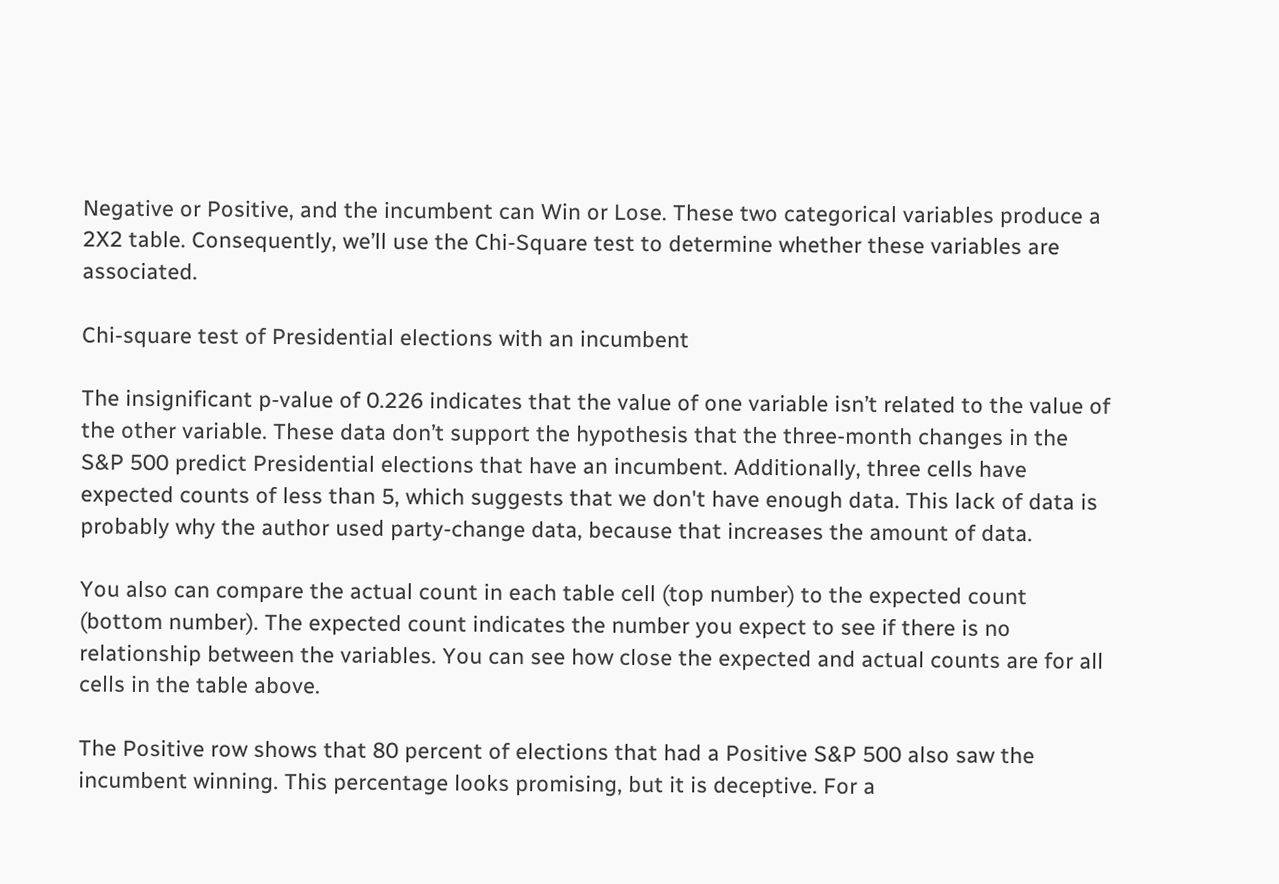Negative or Positive, and the incumbent can Win or Lose. These two categorical variables produce a 2X2 table. Consequently, we’ll use the Chi-Square test to determine whether these variables are associated.

Chi-square test of Presidential elections with an incumbent

The insignificant p-value of 0.226 indicates that the value of one variable isn’t related to the value of the other variable. These data don’t support the hypothesis that the three-month changes in the S&P 500 predict Presidential elections that have an incumbent. Additionally, three cells have expected counts of less than 5, which suggests that we don't have enough data. This lack of data is probably why the author used party-change data, because that increases the amount of data.

You also can compare the actual count in each table cell (top number) to the expected count (bottom number). The expected count indicates the number you expect to see if there is no relationship between the variables. You can see how close the expected and actual counts are for all cells in the table above.

The Positive row shows that 80 percent of elections that had a Positive S&P 500 also saw the incumbent winning. This percentage looks promising, but it is deceptive. For a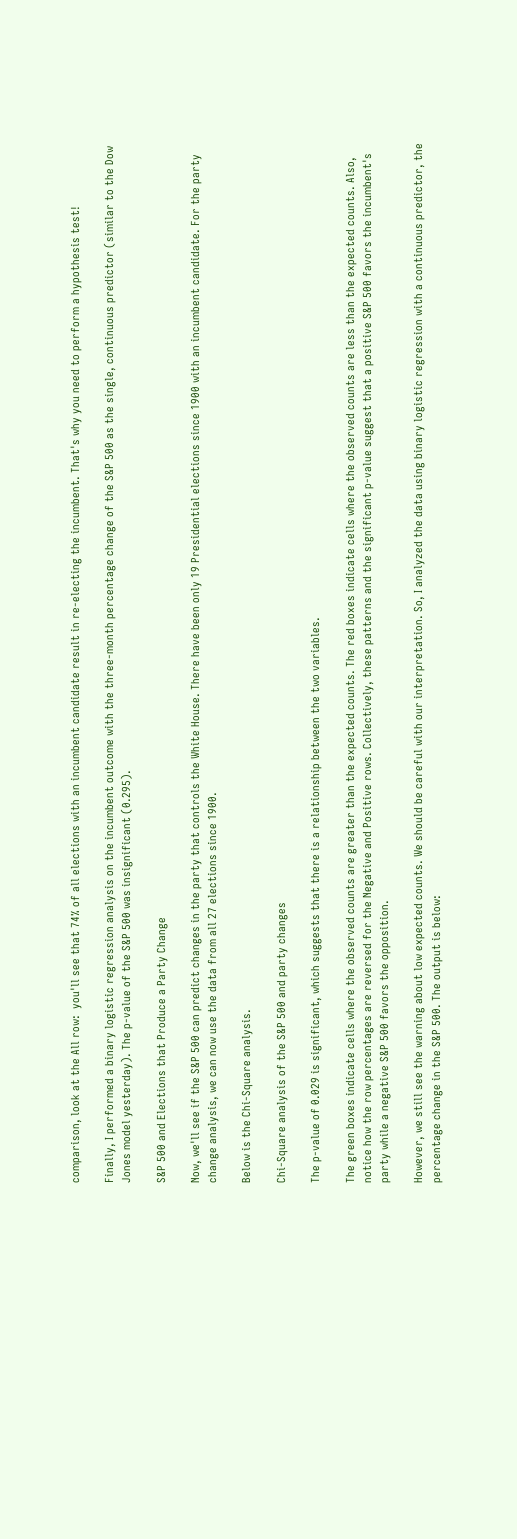comparison, look at the All row:  you'll see that 74% of all elections with an incumbent candidate result in re-electing the incumbent. That's why you need to perform a hypothesis test!

Finally, I performed a binary logistic regression analysis on the incumbent outcome with the three-month percentage change of the S&P 500 as the single, continuous predictor (similar to the Dow Jones model yesterday). The p-value of the S&P 500 was insignificant (0.295).

S&P 500 and Elections that Produce a Party Change

Now, we'll see if the S&P 500 can predict changes in the party that controls the White House. There have been only 19 Presidential elections since 1900 with an incumbent candidate. For the party change analysis, we can now use the data from all 27 elections since 1900.

Below is the Chi-Square analysis.

Chi-Square analysis of the S&P 500 and party changes

The p-value of 0.029 is significant, which suggests that there is a relationship between the two variables.

The green boxes indicate cells where the observed counts are greater than the expected counts. The red boxes indicate cells where the observed counts are less than the expected counts. Also, notice how the row percentages are reversed for the Negative and Positive rows. Collectively, these patterns and the significant p-value suggest that a positive S&P 500 favors the incumbent's party while a negative S&P 500 favors the opposition.

However, we still see the warning about low expected counts. We should be careful with our interpretation. So, I analyzed the data using binary logistic regression with a continuous predictor, the percentage change in the S&P 500. The output is below: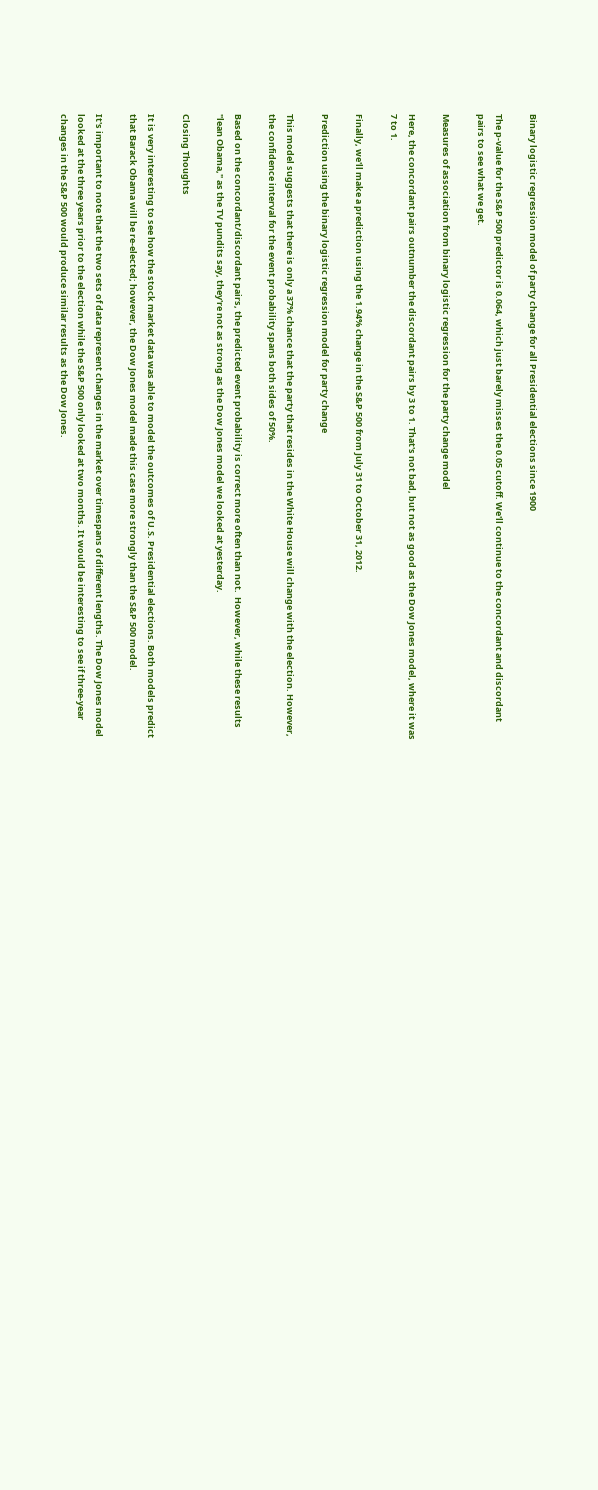Binary logistic regression model of party change for all Presidential elections since 1900

The p-value for the S&P 500 predictor is 0.064, which just barely misses the 0.05 cutoff. We'll continue to the concordant and discordant pairs to see what we get.

Measures of association from binary logistic regression for the party change model

Here, the concordant pairs outnumber the discordant pairs by 3 to 1. That's not bad, but not as good as the Dow Jones model, where it was 7 to 1.

Finally, we'll make a prediction using the 1.94% change in the S&P 500 from July 31 to October 31, 2012.

Prediction using the binary logistic regression model for party change

This model suggests that there is only a 37% chance that the party that resides in the White House will change with the election. However, the confidence interval for the event probability spans both sides of 50%.

Based on the concordant/discordant pairs, the predicted event probability is correct more often than not.  However, while these results "lean Obama," as the TV pundits say, they're not as strong as the Dow Jones model we looked at yesterday.

Closing Thoughts

It is very interesting to see how the stock market data was able to model the outcomes of U.S. Presidential elections. Both models predict that Barack Obama will be re-elected; however, the Dow Jones model made this case more strongly than the S&P 500 model.

It's important to note that the two sets of data represent changes in the market over timespans of different lengths. The Dow Jones model looked at the three years prior to the election while the S&P 500 only looked at two months. It would be interesting to see if three-year changes in the S&P 500 would produce similar results as the Dow Jones.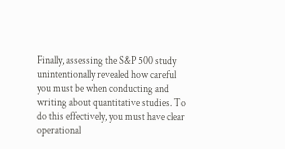Finally, assessing the S&P 500 study unintentionally revealed how careful you must be when conducting and writing about quantitative studies. To do this effectively, you must have clear operational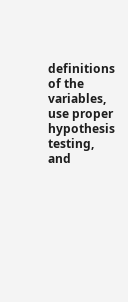definitions of the variables, use proper hypothesis testing, and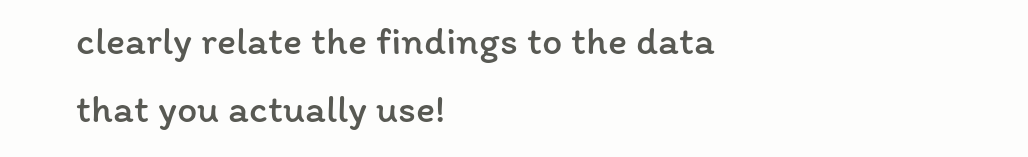clearly relate the findings to the data that you actually use!